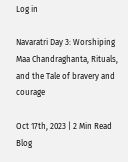Log in

Navaratri Day 3: Worshiping Maa Chandraghanta, Rituals, and the Tale of bravery and courage

Oct 17th, 2023 | 2 Min Read
Blog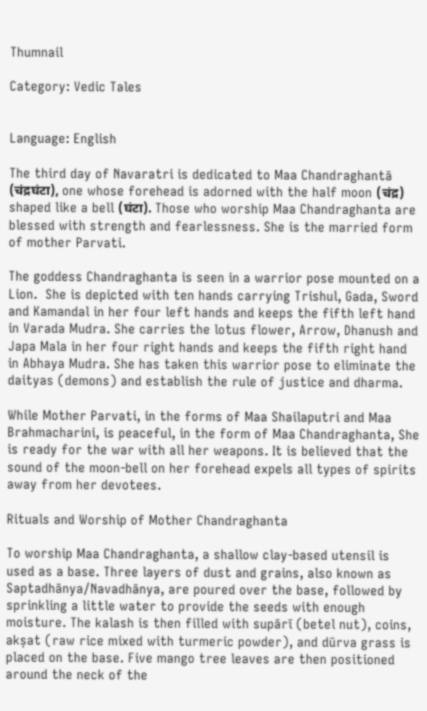Thumnail

Category: Vedic Tales


Language: English

The third day of Navaratri is dedicated to Maa Chandraghantā (चंद्रघंटा), one whose forehead is adorned with the half moon (चंद्र) shaped like a bell (घंटा). Those who worship Maa Chandraghanta are blessed with strength and fearlessness. She is the married form of mother Parvati.

The goddess Chandraghanta is seen in a warrior pose mounted on a Lion.  She is depicted with ten hands carrying Trishul, Gada, Sword and Kamandal in her four left hands and keeps the fifth left hand in Varada Mudra. She carries the lotus flower, Arrow, Dhanush and Japa Mala in her four right hands and keeps the fifth right hand in Abhaya Mudra. She has taken this warrior pose to eliminate the daityas (demons) and establish the rule of justice and dharma.

While Mother Parvati, in the forms of Maa Shailaputri and Maa Brahmacharini, is peaceful, in the form of Maa Chandraghanta, She is ready for the war with all her weapons. It is believed that the sound of the moon-bell on her forehead expels all types of spirits away from her devotees.

Rituals and Worship of Mother Chandraghanta

To worship Maa Chandraghanta, a shallow clay-based utensil is used as a base. Three layers of dust and grains, also known as Saptadhānya/Navadhānya, are poured over the base, followed by sprinkling a little water to provide the seeds with enough moisture. The kalash is then filled with supārī (betel nut), coins, akṣat (raw rice mixed with turmeric powder), and dūrva grass is placed on the base. Five mango tree leaves are then positioned around the neck of the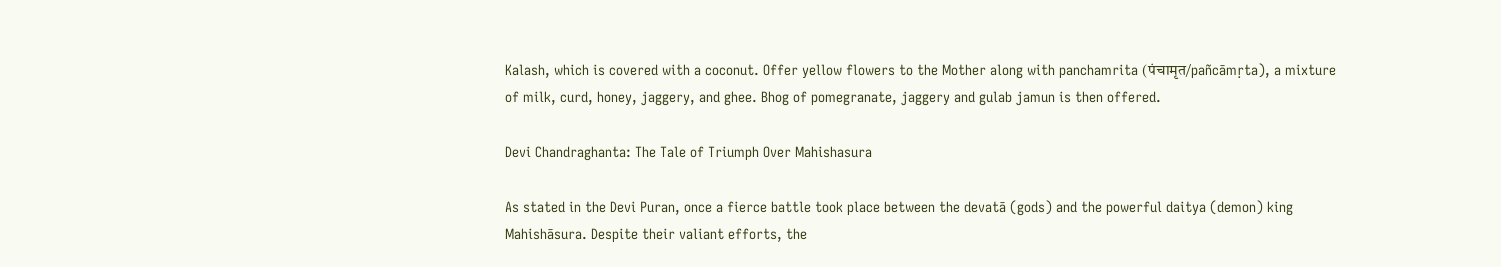Kalash, which is covered with a coconut. Offer yellow flowers to the Mother along with panchamrita (पंचामृत/pañcāmṛta), a mixture of milk, curd, honey, jaggery, and ghee. Bhog of pomegranate, jaggery and gulab jamun is then offered.

Devi Chandraghanta: The Tale of Triumph Over Mahishasura

As stated in the Devi Puran, once a fierce battle took place between the devatā (gods) and the powerful daitya (demon) king Mahishāsura. Despite their valiant efforts, the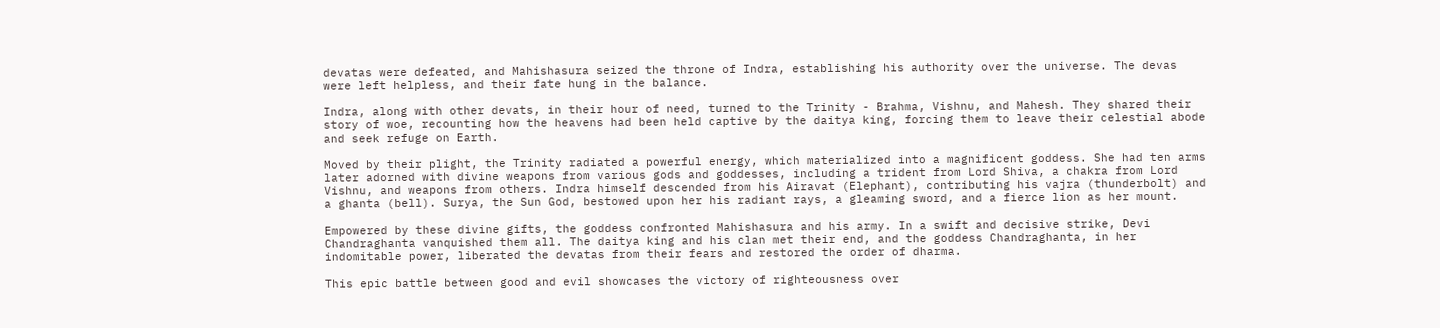devatas were defeated, and Mahishasura seized the throne of Indra, establishing his authority over the universe. The devas were left helpless, and their fate hung in the balance.

Indra, along with other devats, in their hour of need, turned to the Trinity - Brahma, Vishnu, and Mahesh. They shared their story of woe, recounting how the heavens had been held captive by the daitya king, forcing them to leave their celestial abode and seek refuge on Earth.

Moved by their plight, the Trinity radiated a powerful energy, which materialized into a magnificent goddess. She had ten arms later adorned with divine weapons from various gods and goddesses, including a trident from Lord Shiva, a chakra from Lord Vishnu, and weapons from others. Indra himself descended from his Airavat (Elephant), contributing his vajra (thunderbolt) and a ghanta (bell). Surya, the Sun God, bestowed upon her his radiant rays, a gleaming sword, and a fierce lion as her mount.

Empowered by these divine gifts, the goddess confronted Mahishasura and his army. In a swift and decisive strike, Devi Chandraghanta vanquished them all. The daitya king and his clan met their end, and the goddess Chandraghanta, in her indomitable power, liberated the devatas from their fears and restored the order of dharma.

This epic battle between good and evil showcases the victory of righteousness over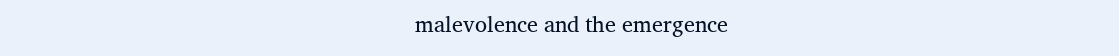malevolence and the emergence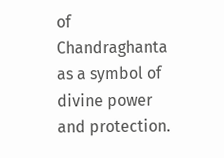of Chandraghanta as a symbol of divine power and protection.